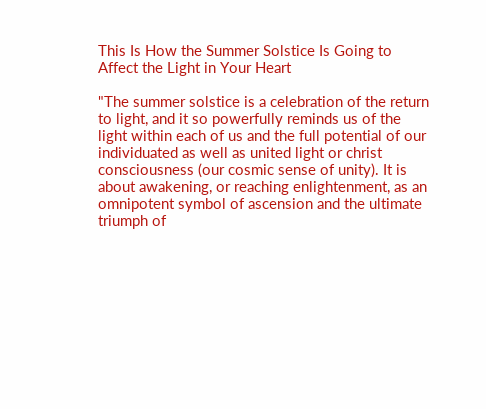This Is How the Summer Solstice Is Going to Affect the Light in Your Heart

"The summer solstice is a celebration of the return to light, and it so powerfully reminds us of the light within each of us and the full potential of our individuated as well as united light or christ consciousness (our cosmic sense of unity). It is about awakening, or reaching enlightenment, as an omnipotent symbol of ascension and the ultimate triumph of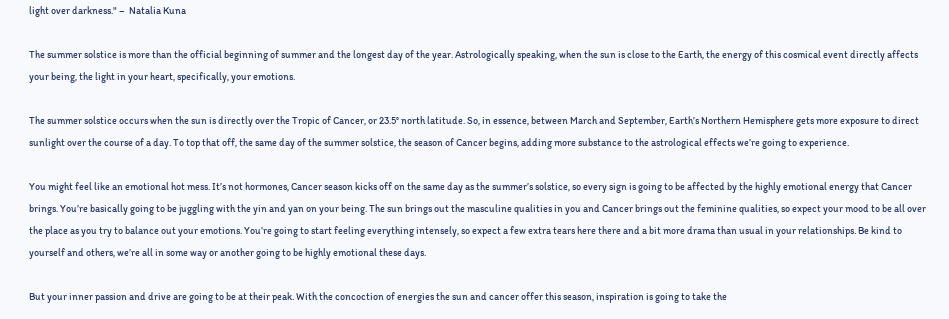light over darkness." –  Natalia Kuna

The summer solstice is more than the official beginning of summer and the longest day of the year. Astrologically speaking, when the sun is close to the Earth, the energy of this cosmical event directly affects your being, the light in your heart, specifically, your emotions.

The summer solstice occurs when the sun is directly over the Tropic of Cancer, or 23.5° north latitude. So, in essence, between March and September, Earth’s Northern Hemisphere gets more exposure to direct sunlight over the course of a day. To top that off, the same day of the summer solstice, the season of Cancer begins, adding more substance to the astrological effects we’re going to experience.

You might feel like an emotional hot mess. It’s not hormones, Cancer season kicks off on the same day as the summer’s solstice, so every sign is going to be affected by the highly emotional energy that Cancer brings. You’re basically going to be juggling with the yin and yan on your being. The sun brings out the masculine qualities in you and Cancer brings out the feminine qualities, so expect your mood to be all over the place as you try to balance out your emotions. You’re going to start feeling everything intensely, so expect a few extra tears here there and a bit more drama than usual in your relationships. Be kind to yourself and others, we’re all in some way or another going to be highly emotional these days.

But your inner passion and drive are going to be at their peak. With the concoction of energies the sun and cancer offer this season, inspiration is going to take the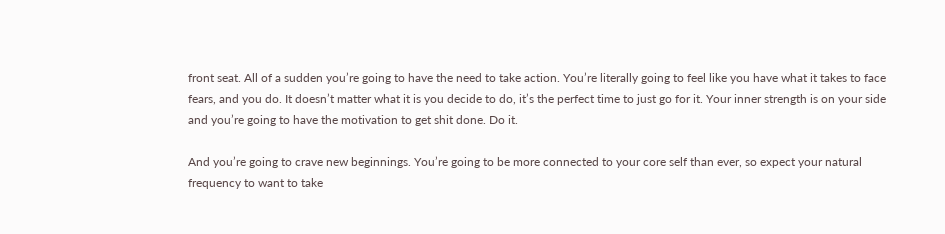front seat. All of a sudden you’re going to have the need to take action. You’re literally going to feel like you have what it takes to face fears, and you do. It doesn’t matter what it is you decide to do, it’s the perfect time to just go for it. Your inner strength is on your side and you’re going to have the motivation to get shit done. Do it.

And you’re going to crave new beginnings. You’re going to be more connected to your core self than ever, so expect your natural frequency to want to take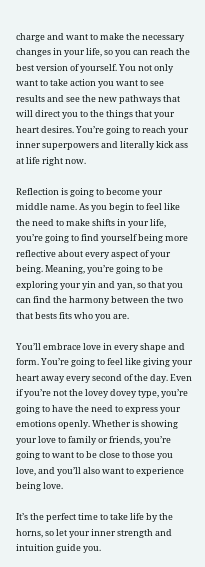charge and want to make the necessary changes in your life, so you can reach the best version of yourself. You not only want to take action you want to see results and see the new pathways that will direct you to the things that your heart desires. You’re going to reach your inner superpowers and literally kick ass at life right now.

Reflection is going to become your middle name. As you begin to feel like the need to make shifts in your life, you’re going to find yourself being more reflective about every aspect of your being. Meaning, you’re going to be exploring your yin and yan, so that you can find the harmony between the two that bests fits who you are.

You’ll embrace love in every shape and form. You’re going to feel like giving your heart away every second of the day. Even if you’re not the lovey dovey type, you’re going to have the need to express your emotions openly. Whether is showing your love to family or friends, you’re going to want to be close to those you love, and you’ll also want to experience being love.

It’s the perfect time to take life by the horns, so let your inner strength and intuition guide you.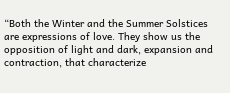“Both the Winter and the Summer Solstices are expressions of love. They show us the opposition of light and dark, expansion and contraction, that characterize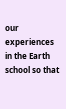our experiences in the Earth school so that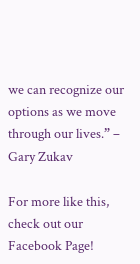we can recognize our options as we move through our lives.” – Gary Zukav

For more like this, check out our Facebook Page!